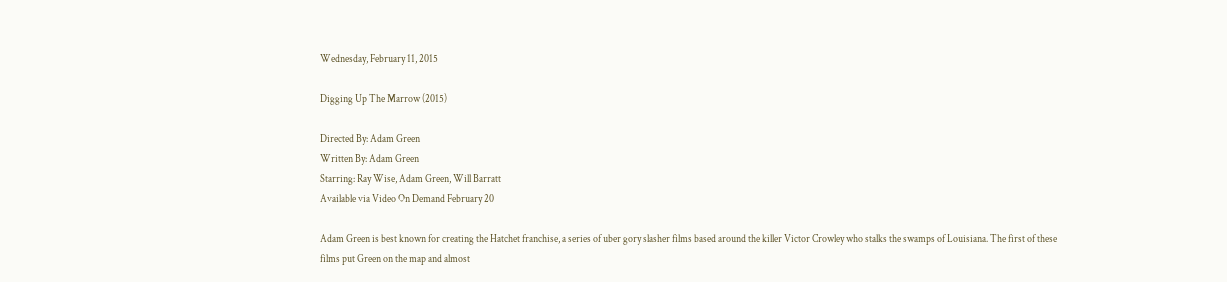Wednesday, February 11, 2015

Digging Up The Marrow (2015)

Directed By: Adam Green
Written By: Adam Green
Starring: Ray Wise, Adam Green, Will Barratt
Available via Video On Demand February 20

Adam Green is best known for creating the Hatchet franchise, a series of uber gory slasher films based around the killer Victor Crowley who stalks the swamps of Louisiana. The first of these films put Green on the map and almost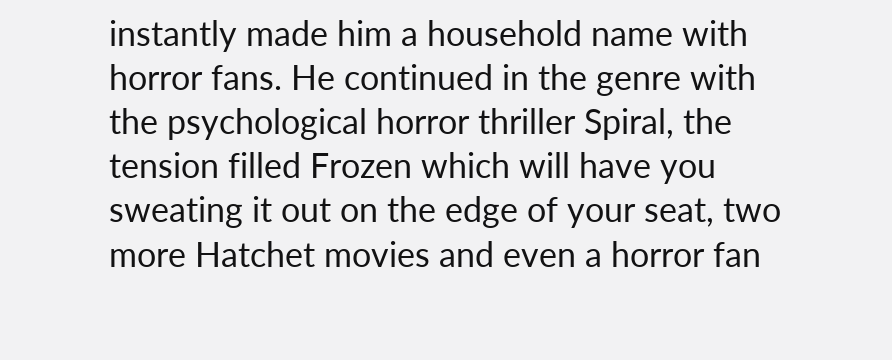instantly made him a household name with horror fans. He continued in the genre with the psychological horror thriller Spiral, the tension filled Frozen which will have you sweating it out on the edge of your seat, two more Hatchet movies and even a horror fan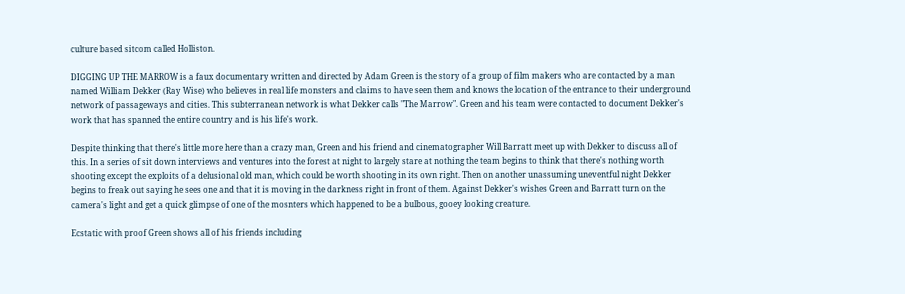culture based sitcom called Holliston.

DIGGING UP THE MARROW is a faux documentary written and directed by Adam Green is the story of a group of film makers who are contacted by a man named William Dekker (Ray Wise) who believes in real life monsters and claims to have seen them and knows the location of the entrance to their underground network of passageways and cities. This subterranean network is what Dekker calls "The Marrow". Green and his team were contacted to document Dekker's work that has spanned the entire country and is his life's work.

Despite thinking that there's little more here than a crazy man, Green and his friend and cinematographer Will Barratt meet up with Dekker to discuss all of this. In a series of sit down interviews and ventures into the forest at night to largely stare at nothing the team begins to think that there's nothing worth shooting except the exploits of a delusional old man, which could be worth shooting in its own right. Then on another unassuming uneventful night Dekker begins to freak out saying he sees one and that it is moving in the darkness right in front of them. Against Dekker's wishes Green and Barratt turn on the camera's light and get a quick glimpse of one of the mosnters which happened to be a bulbous, gooey looking creature.

Ecstatic with proof Green shows all of his friends including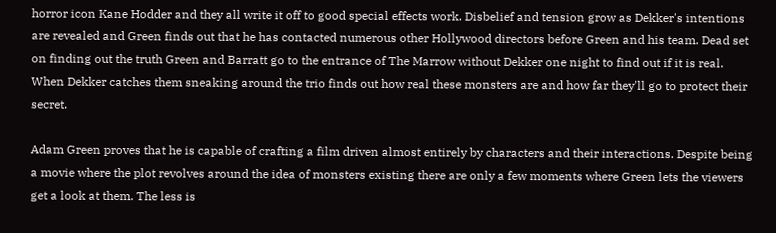horror icon Kane Hodder and they all write it off to good special effects work. Disbelief and tension grow as Dekker's intentions are revealed and Green finds out that he has contacted numerous other Hollywood directors before Green and his team. Dead set on finding out the truth Green and Barratt go to the entrance of The Marrow without Dekker one night to find out if it is real. When Dekker catches them sneaking around the trio finds out how real these monsters are and how far they'll go to protect their secret.

Adam Green proves that he is capable of crafting a film driven almost entirely by characters and their interactions. Despite being a movie where the plot revolves around the idea of monsters existing there are only a few moments where Green lets the viewers get a look at them. The less is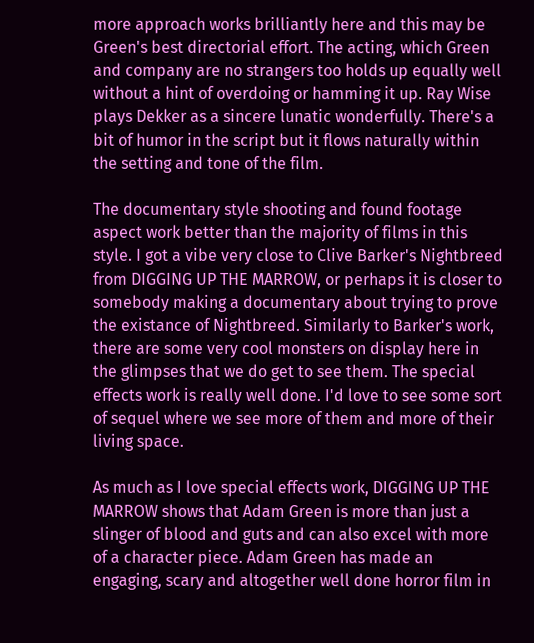more approach works brilliantly here and this may be Green's best directorial effort. The acting, which Green and company are no strangers too holds up equally well without a hint of overdoing or hamming it up. Ray Wise plays Dekker as a sincere lunatic wonderfully. There's a bit of humor in the script but it flows naturally within the setting and tone of the film.

The documentary style shooting and found footage aspect work better than the majority of films in this style. I got a vibe very close to Clive Barker's Nightbreed from DIGGING UP THE MARROW, or perhaps it is closer to somebody making a documentary about trying to prove the existance of Nightbreed. Similarly to Barker's work, there are some very cool monsters on display here in the glimpses that we do get to see them. The special effects work is really well done. I'd love to see some sort of sequel where we see more of them and more of their living space.

As much as I love special effects work, DIGGING UP THE MARROW shows that Adam Green is more than just a slinger of blood and guts and can also excel with more of a character piece. Adam Green has made an engaging, scary and altogether well done horror film in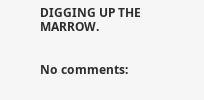DIGGING UP THE MARROW.


No comments: